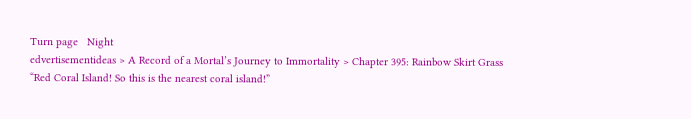Turn page   Night
edvertisementideas > A Record of a Mortal’s Journey to Immortality > Chapter 395: Rainbow Skirt Grass
“Red Coral Island! So this is the nearest coral island!”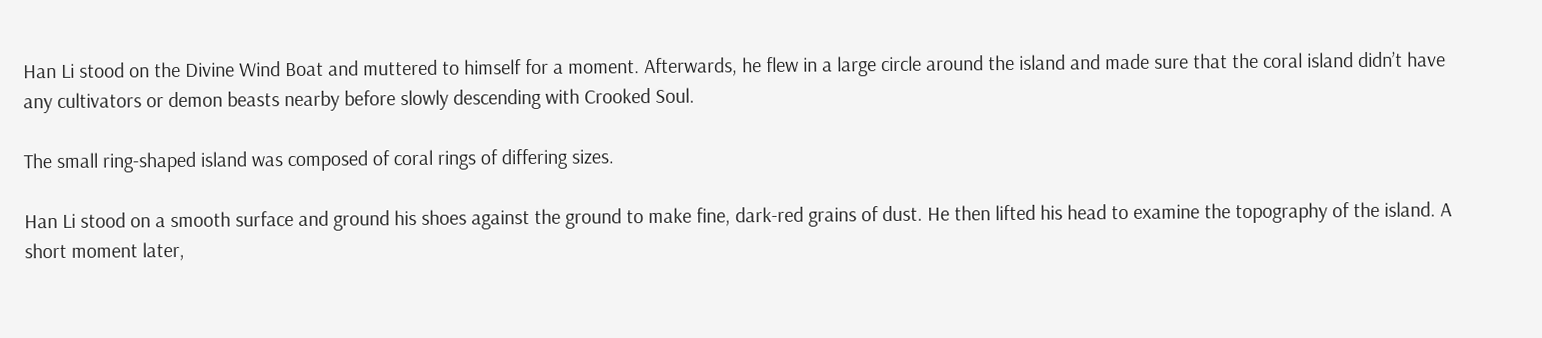Han Li stood on the Divine Wind Boat and muttered to himself for a moment. Afterwards, he flew in a large circle around the island and made sure that the coral island didn’t have any cultivators or demon beasts nearby before slowly descending with Crooked Soul.

The small ring-shaped island was composed of coral rings of differing sizes.

Han Li stood on a smooth surface and ground his shoes against the ground to make fine, dark-red grains of dust. He then lifted his head to examine the topography of the island. A short moment later,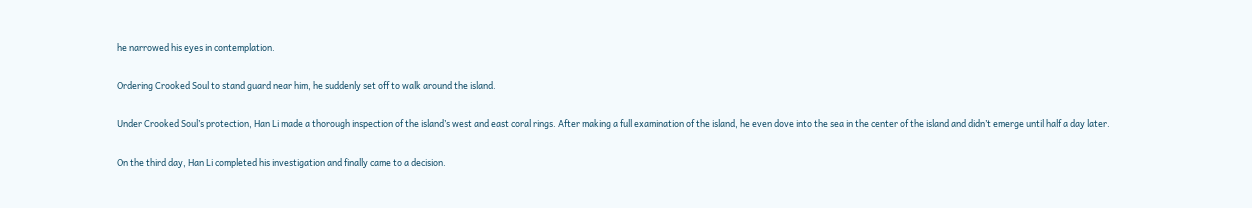he narrowed his eyes in contemplation.

Ordering Crooked Soul to stand guard near him, he suddenly set off to walk around the island.

Under Crooked Soul’s protection, Han Li made a thorough inspection of the island’s west and east coral rings. After making a full examination of the island, he even dove into the sea in the center of the island and didn’t emerge until half a day later.

On the third day, Han Li completed his investigation and finally came to a decision.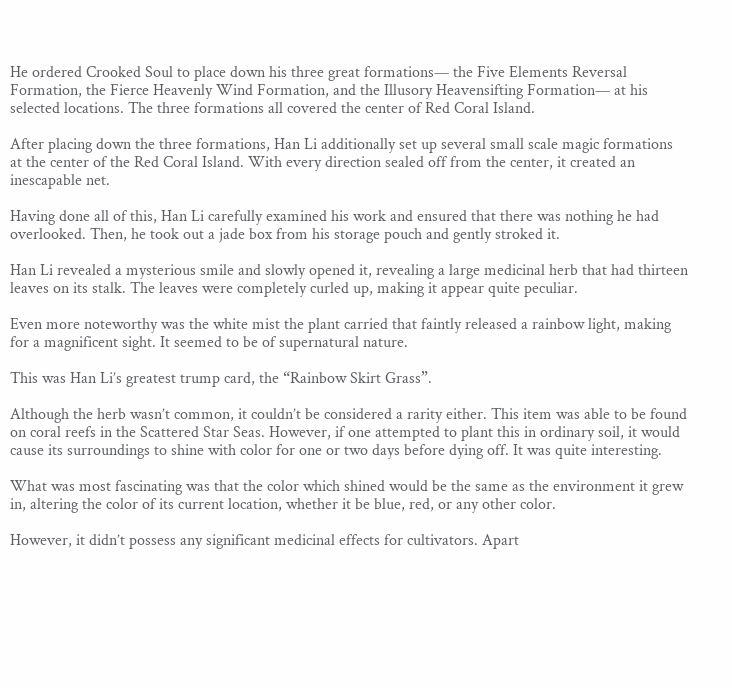He ordered Crooked Soul to place down his three great formations— the Five Elements Reversal Formation, the Fierce Heavenly Wind Formation, and the Illusory Heavensifting Formation— at his selected locations. The three formations all covered the center of Red Coral Island.

After placing down the three formations, Han Li additionally set up several small scale magic formations at the center of the Red Coral Island. With every direction sealed off from the center, it created an inescapable net.

Having done all of this, Han Li carefully examined his work and ensured that there was nothing he had overlooked. Then, he took out a jade box from his storage pouch and gently stroked it.

Han Li revealed a mysterious smile and slowly opened it, revealing a large medicinal herb that had thirteen leaves on its stalk. The leaves were completely curled up, making it appear quite peculiar.

Even more noteworthy was the white mist the plant carried that faintly released a rainbow light, making for a magnificent sight. It seemed to be of supernatural nature.

This was Han Li’s greatest trump card, the “Rainbow Skirt Grass”.

Although the herb wasn’t common, it couldn’t be considered a rarity either. This item was able to be found on coral reefs in the Scattered Star Seas. However, if one attempted to plant this in ordinary soil, it would cause its surroundings to shine with color for one or two days before dying off. It was quite interesting.

What was most fascinating was that the color which shined would be the same as the environment it grew in, altering the color of its current location, whether it be blue, red, or any other color.

However, it didn’t possess any significant medicinal effects for cultivators. Apart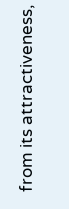from its attractiveness,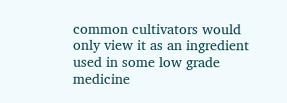common cultivators would only view it as an ingredient used in some low grade medicine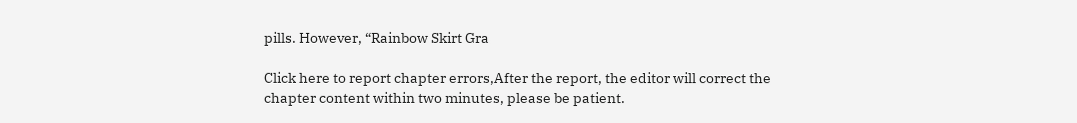pills. However, “Rainbow Skirt Gra

Click here to report chapter errors,After the report, the editor will correct the chapter content within two minutes, please be patient.